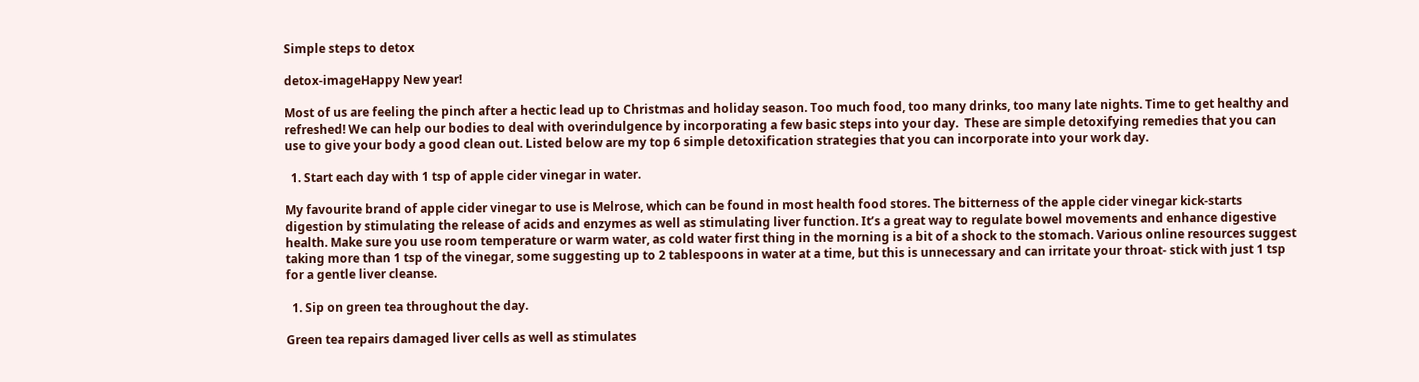Simple steps to detox

detox-imageHappy New year!

Most of us are feeling the pinch after a hectic lead up to Christmas and holiday season. Too much food, too many drinks, too many late nights. Time to get healthy and refreshed! We can help our bodies to deal with overindulgence by incorporating a few basic steps into your day.  These are simple detoxifying remedies that you can use to give your body a good clean out. Listed below are my top 6 simple detoxification strategies that you can incorporate into your work day.

  1. Start each day with 1 tsp of apple cider vinegar in water.

My favourite brand of apple cider vinegar to use is Melrose, which can be found in most health food stores. The bitterness of the apple cider vinegar kick-starts digestion by stimulating the release of acids and enzymes as well as stimulating liver function. It’s a great way to regulate bowel movements and enhance digestive health. Make sure you use room temperature or warm water, as cold water first thing in the morning is a bit of a shock to the stomach. Various online resources suggest taking more than 1 tsp of the vinegar, some suggesting up to 2 tablespoons in water at a time, but this is unnecessary and can irritate your throat- stick with just 1 tsp for a gentle liver cleanse.

  1. Sip on green tea throughout the day.

Green tea repairs damaged liver cells as well as stimulates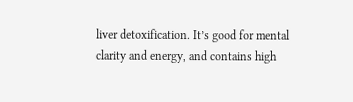liver detoxification. It’s good for mental clarity and energy, and contains high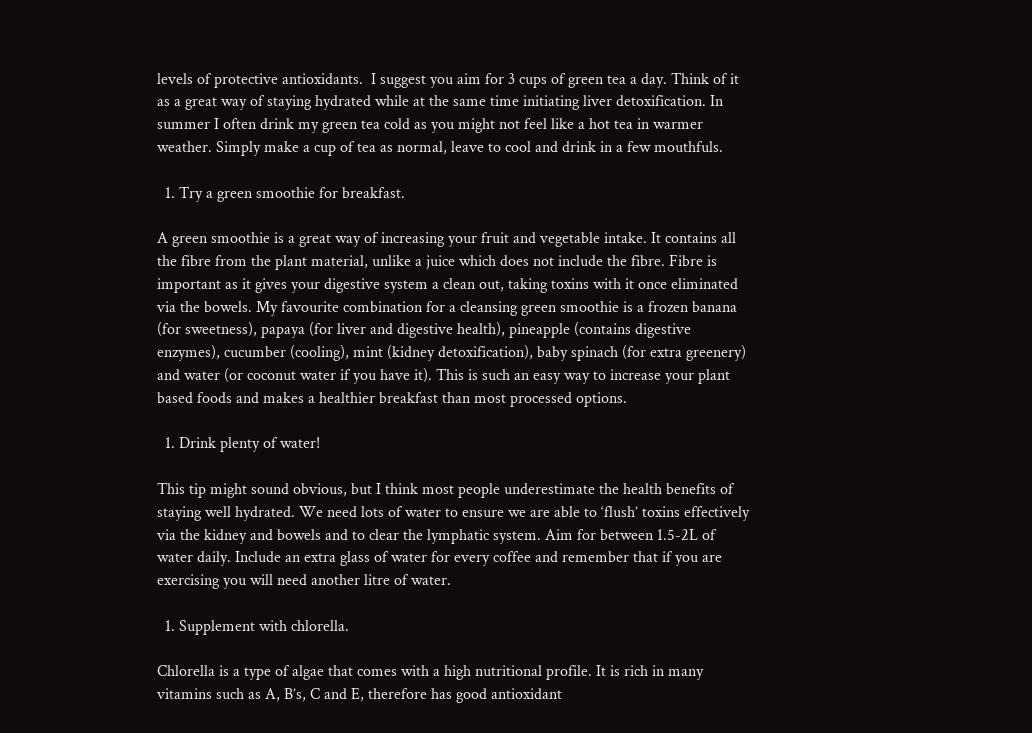levels of protective antioxidants.  I suggest you aim for 3 cups of green tea a day. Think of it as a great way of staying hydrated while at the same time initiating liver detoxification. In summer I often drink my green tea cold as you might not feel like a hot tea in warmer weather. Simply make a cup of tea as normal, leave to cool and drink in a few mouthfuls.

  1. Try a green smoothie for breakfast.

A green smoothie is a great way of increasing your fruit and vegetable intake. It contains all the fibre from the plant material, unlike a juice which does not include the fibre. Fibre is important as it gives your digestive system a clean out, taking toxins with it once eliminated via the bowels. My favourite combination for a cleansing green smoothie is a frozen banana (for sweetness), papaya (for liver and digestive health), pineapple (contains digestive enzymes), cucumber (cooling), mint (kidney detoxification), baby spinach (for extra greenery) and water (or coconut water if you have it). This is such an easy way to increase your plant based foods and makes a healthier breakfast than most processed options.

  1. Drink plenty of water!

This tip might sound obvious, but I think most people underestimate the health benefits of staying well hydrated. We need lots of water to ensure we are able to ‘flush’ toxins effectively via the kidney and bowels and to clear the lymphatic system. Aim for between 1.5-2L of water daily. Include an extra glass of water for every coffee and remember that if you are exercising you will need another litre of water.

  1. Supplement with chlorella.

Chlorella is a type of algae that comes with a high nutritional profile. It is rich in many vitamins such as A, B’s, C and E, therefore has good antioxidant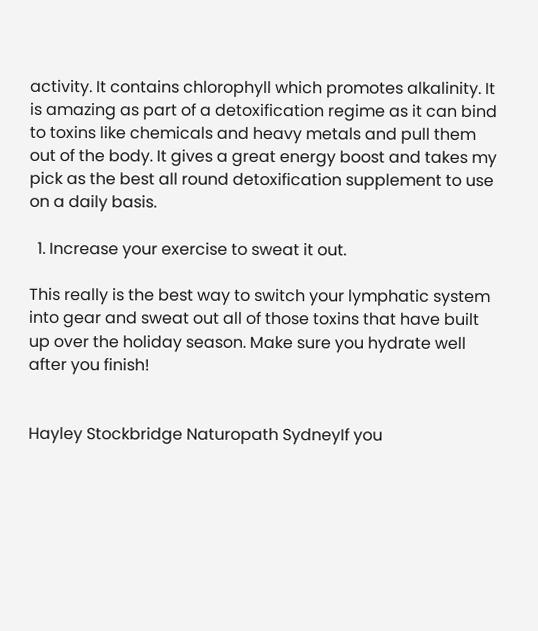activity. It contains chlorophyll which promotes alkalinity. It is amazing as part of a detoxification regime as it can bind to toxins like chemicals and heavy metals and pull them out of the body. It gives a great energy boost and takes my pick as the best all round detoxification supplement to use on a daily basis.

  1. Increase your exercise to sweat it out.

This really is the best way to switch your lymphatic system into gear and sweat out all of those toxins that have built up over the holiday season. Make sure you hydrate well after you finish!


Hayley Stockbridge Naturopath SydneyIf you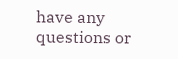have any questions or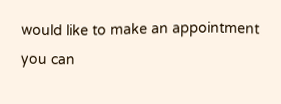would like to make an appointment you can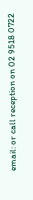email: or call reception on 02 9518 0722